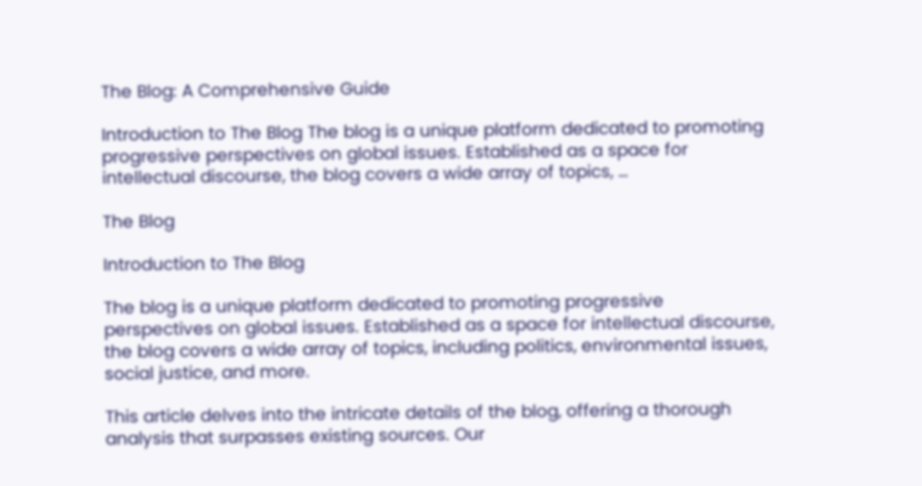The Blog: A Comprehensive Guide

Introduction to The Blog The blog is a unique platform dedicated to promoting progressive perspectives on global issues. Established as a space for intellectual discourse, the blog covers a wide array of topics, …

The Blog

Introduction to The Blog

The blog is a unique platform dedicated to promoting progressive perspectives on global issues. Established as a space for intellectual discourse, the blog covers a wide array of topics, including politics, environmental issues, social justice, and more.

This article delves into the intricate details of the blog, offering a thorough analysis that surpasses existing sources. Our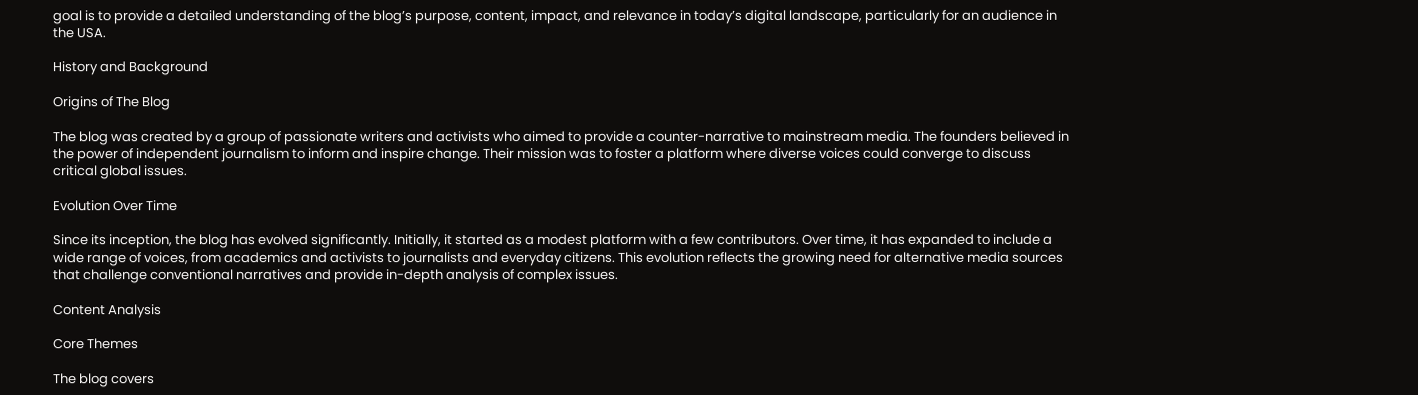goal is to provide a detailed understanding of the blog’s purpose, content, impact, and relevance in today’s digital landscape, particularly for an audience in the USA.

History and Background

Origins of The Blog

The blog was created by a group of passionate writers and activists who aimed to provide a counter-narrative to mainstream media. The founders believed in the power of independent journalism to inform and inspire change. Their mission was to foster a platform where diverse voices could converge to discuss critical global issues.

Evolution Over Time

Since its inception, the blog has evolved significantly. Initially, it started as a modest platform with a few contributors. Over time, it has expanded to include a wide range of voices, from academics and activists to journalists and everyday citizens. This evolution reflects the growing need for alternative media sources that challenge conventional narratives and provide in-depth analysis of complex issues.

Content Analysis

Core Themes

The blog covers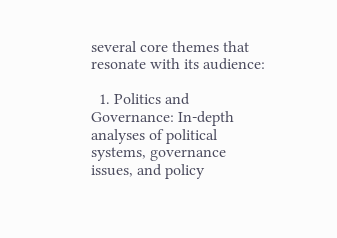several core themes that resonate with its audience:

  1. Politics and Governance: In-depth analyses of political systems, governance issues, and policy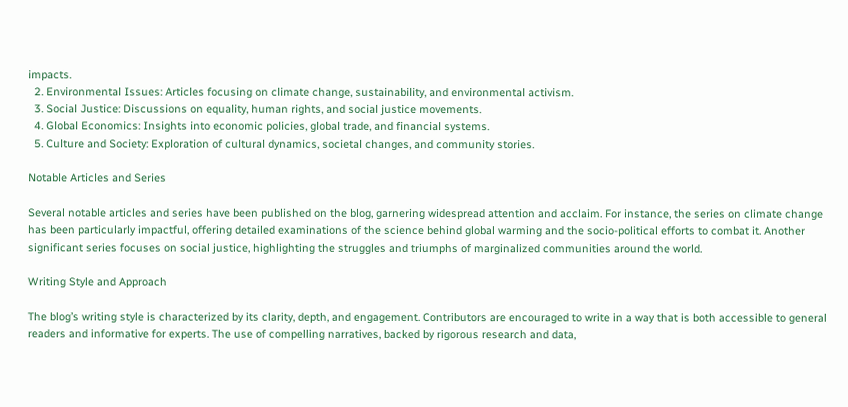impacts.
  2. Environmental Issues: Articles focusing on climate change, sustainability, and environmental activism.
  3. Social Justice: Discussions on equality, human rights, and social justice movements.
  4. Global Economics: Insights into economic policies, global trade, and financial systems.
  5. Culture and Society: Exploration of cultural dynamics, societal changes, and community stories.

Notable Articles and Series

Several notable articles and series have been published on the blog, garnering widespread attention and acclaim. For instance, the series on climate change has been particularly impactful, offering detailed examinations of the science behind global warming and the socio-political efforts to combat it. Another significant series focuses on social justice, highlighting the struggles and triumphs of marginalized communities around the world.

Writing Style and Approach

The blog’s writing style is characterized by its clarity, depth, and engagement. Contributors are encouraged to write in a way that is both accessible to general readers and informative for experts. The use of compelling narratives, backed by rigorous research and data,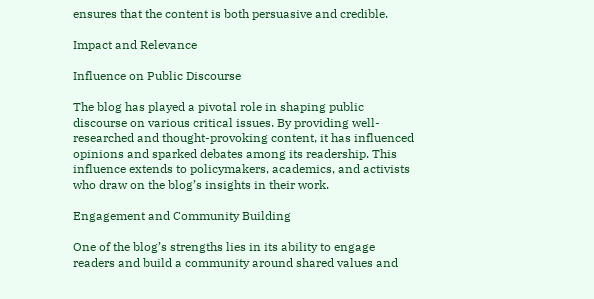ensures that the content is both persuasive and credible.

Impact and Relevance

Influence on Public Discourse

The blog has played a pivotal role in shaping public discourse on various critical issues. By providing well-researched and thought-provoking content, it has influenced opinions and sparked debates among its readership. This influence extends to policymakers, academics, and activists who draw on the blog’s insights in their work.

Engagement and Community Building

One of the blog’s strengths lies in its ability to engage readers and build a community around shared values and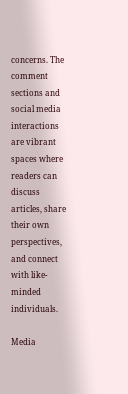concerns. The comment sections and social media interactions are vibrant spaces where readers can discuss articles, share their own perspectives, and connect with like-minded individuals.

Media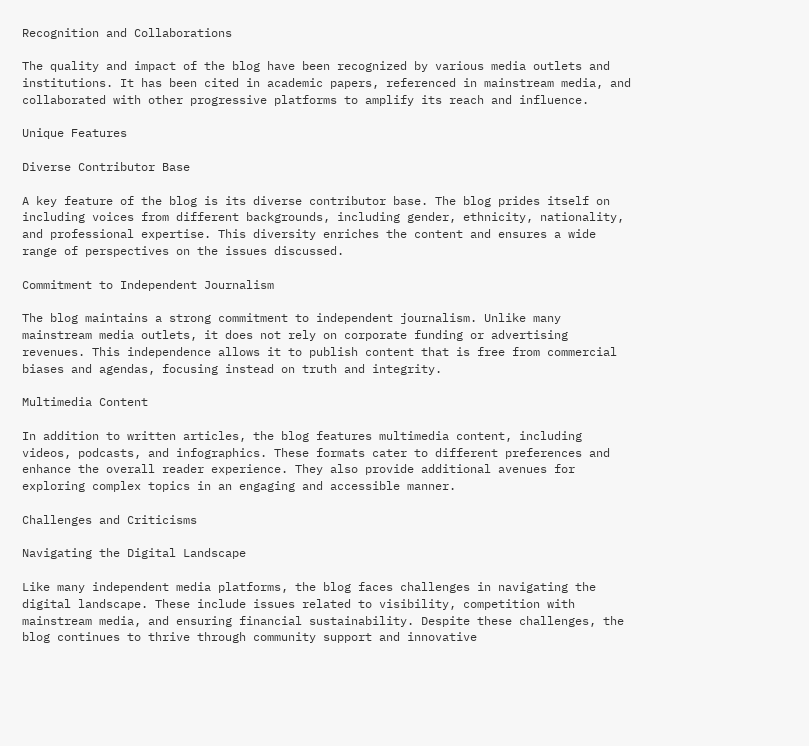Recognition and Collaborations

The quality and impact of the blog have been recognized by various media outlets and institutions. It has been cited in academic papers, referenced in mainstream media, and collaborated with other progressive platforms to amplify its reach and influence.

Unique Features

Diverse Contributor Base

A key feature of the blog is its diverse contributor base. The blog prides itself on including voices from different backgrounds, including gender, ethnicity, nationality, and professional expertise. This diversity enriches the content and ensures a wide range of perspectives on the issues discussed.

Commitment to Independent Journalism

The blog maintains a strong commitment to independent journalism. Unlike many mainstream media outlets, it does not rely on corporate funding or advertising revenues. This independence allows it to publish content that is free from commercial biases and agendas, focusing instead on truth and integrity.

Multimedia Content

In addition to written articles, the blog features multimedia content, including videos, podcasts, and infographics. These formats cater to different preferences and enhance the overall reader experience. They also provide additional avenues for exploring complex topics in an engaging and accessible manner.

Challenges and Criticisms

Navigating the Digital Landscape

Like many independent media platforms, the blog faces challenges in navigating the digital landscape. These include issues related to visibility, competition with mainstream media, and ensuring financial sustainability. Despite these challenges, the blog continues to thrive through community support and innovative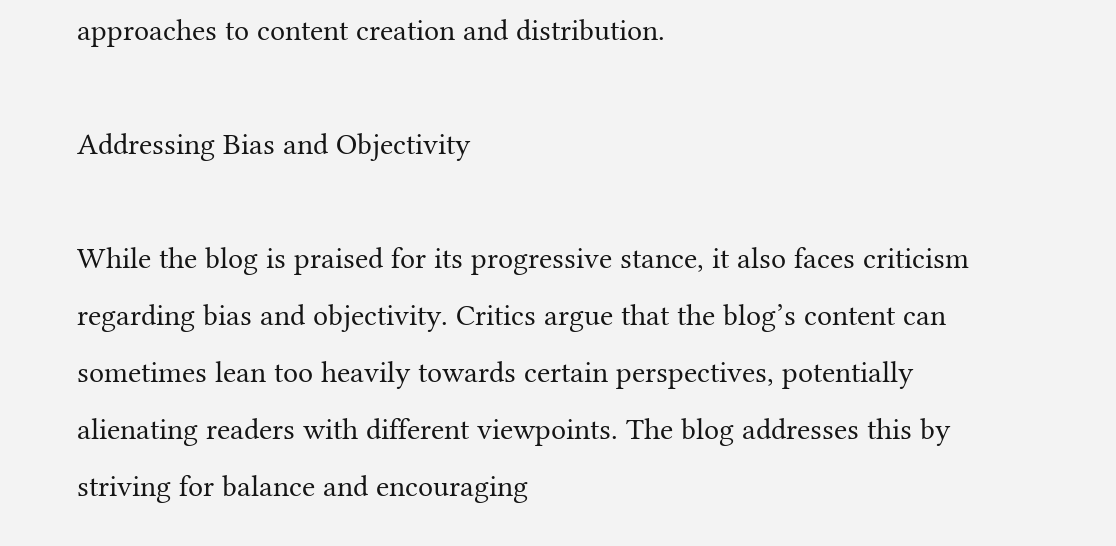approaches to content creation and distribution.

Addressing Bias and Objectivity

While the blog is praised for its progressive stance, it also faces criticism regarding bias and objectivity. Critics argue that the blog’s content can sometimes lean too heavily towards certain perspectives, potentially alienating readers with different viewpoints. The blog addresses this by striving for balance and encouraging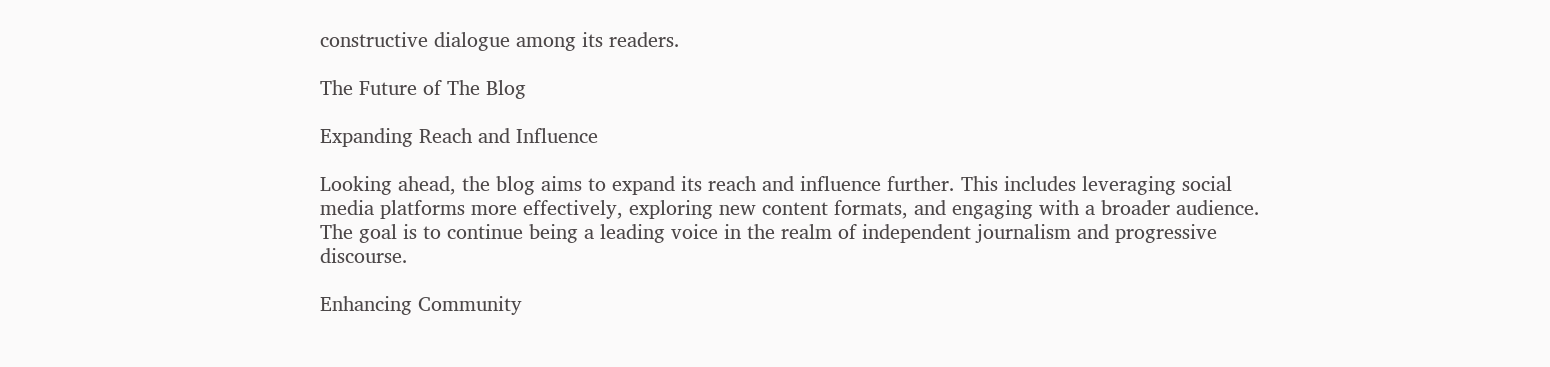constructive dialogue among its readers.

The Future of The Blog

Expanding Reach and Influence

Looking ahead, the blog aims to expand its reach and influence further. This includes leveraging social media platforms more effectively, exploring new content formats, and engaging with a broader audience. The goal is to continue being a leading voice in the realm of independent journalism and progressive discourse.

Enhancing Community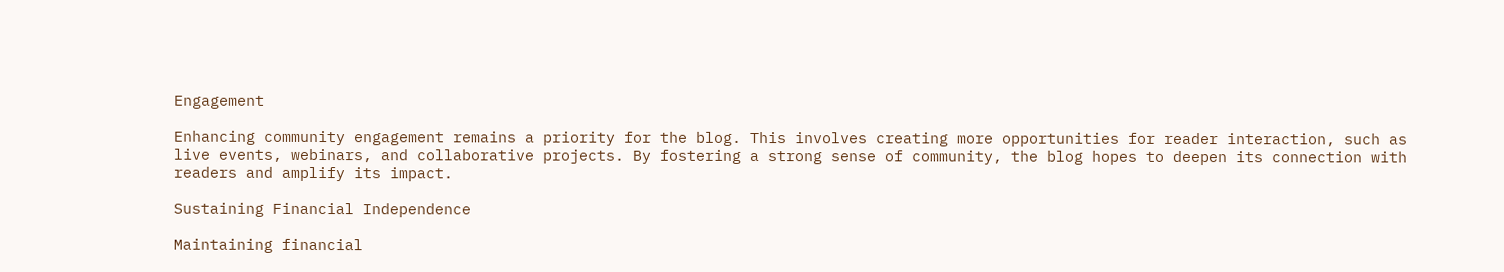Engagement

Enhancing community engagement remains a priority for the blog. This involves creating more opportunities for reader interaction, such as live events, webinars, and collaborative projects. By fostering a strong sense of community, the blog hopes to deepen its connection with readers and amplify its impact.

Sustaining Financial Independence

Maintaining financial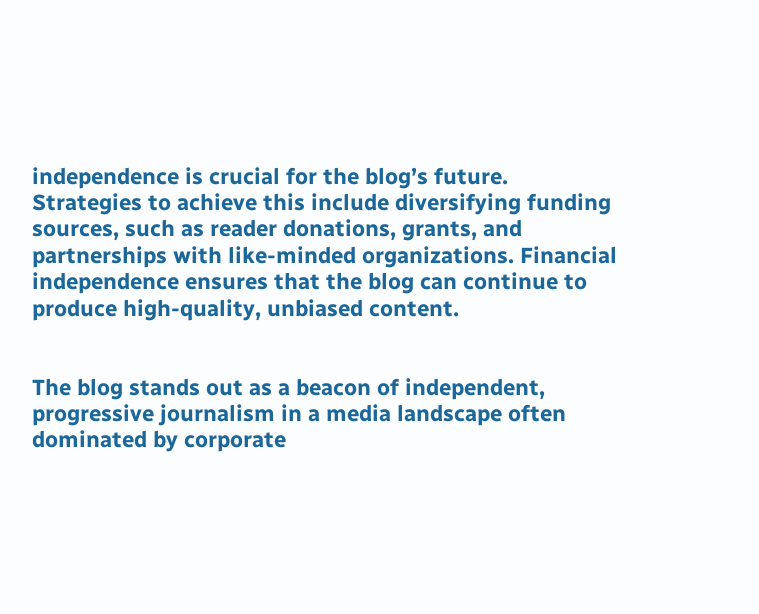independence is crucial for the blog’s future. Strategies to achieve this include diversifying funding sources, such as reader donations, grants, and partnerships with like-minded organizations. Financial independence ensures that the blog can continue to produce high-quality, unbiased content.


The blog stands out as a beacon of independent, progressive journalism in a media landscape often dominated by corporate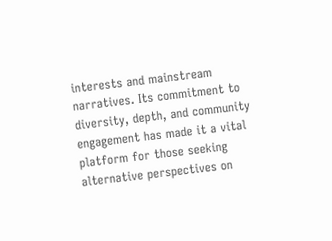interests and mainstream narratives. Its commitment to diversity, depth, and community engagement has made it a vital platform for those seeking alternative perspectives on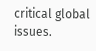critical global issues.